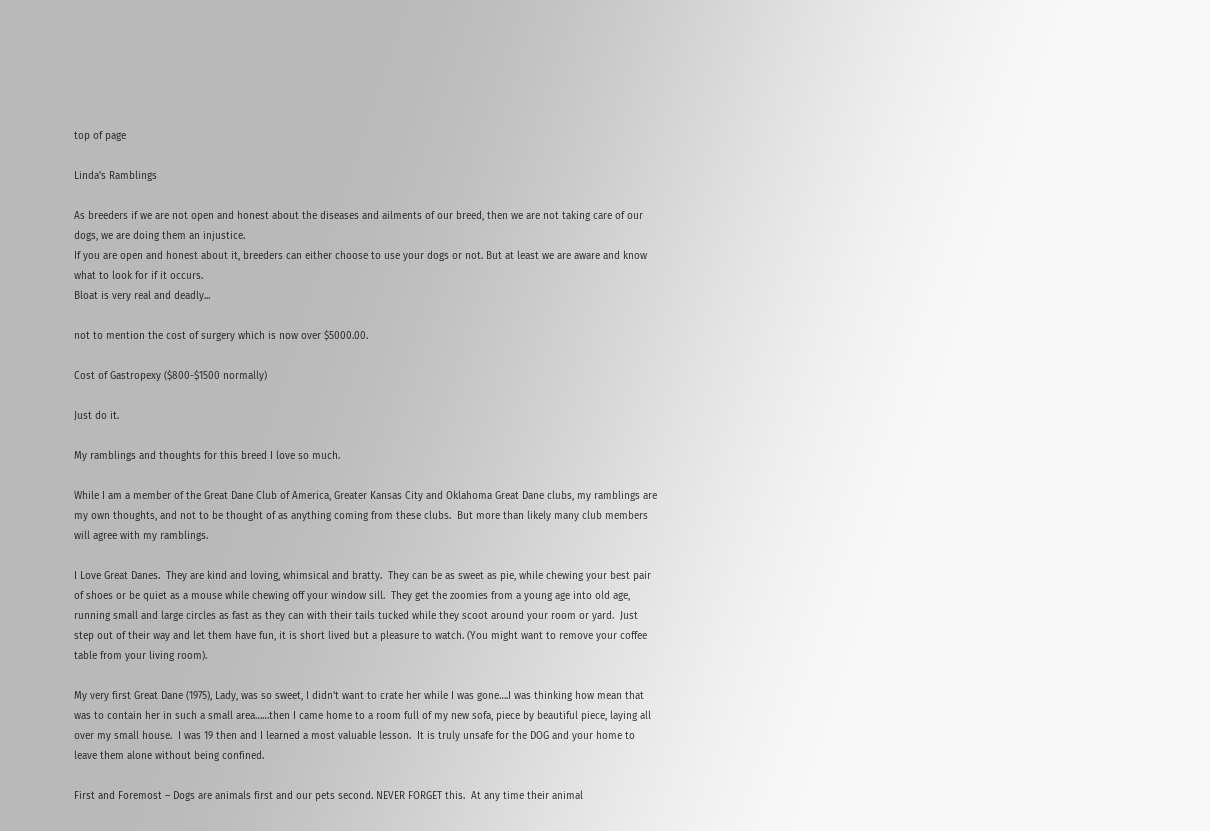top of page

Linda's Ramblings

As breeders if we are not open and honest about the diseases and ailments of our breed, then we are not taking care of our dogs, we are doing them an injustice.
If you are open and honest about it, breeders can either choose to use your dogs or not. But at least we are aware and know what to look for if it occurs.
Bloat is very real and deadly...

not to mention the cost of surgery which is now over $5000.00.

Cost of Gastropexy ($800-$1500 normally)

Just do it.

My ramblings and thoughts for this breed I love so much.

While I am a member of the Great Dane Club of America, Greater Kansas City and Oklahoma Great Dane clubs, my ramblings are my own thoughts, and not to be thought of as anything coming from these clubs.  But more than likely many club members will agree with my ramblings.

I Love Great Danes.  They are kind and loving, whimsical and bratty.  They can be as sweet as pie, while chewing your best pair of shoes or be quiet as a mouse while chewing off your window sill.  They get the zoomies from a young age into old age, running small and large circles as fast as they can with their tails tucked while they scoot around your room or yard.  Just step out of their way and let them have fun, it is short lived but a pleasure to watch. (You might want to remove your coffee table from your living room).

My very first Great Dane (1975), Lady, was so sweet, I didn’t want to crate her while I was gone….I was thinking how mean that was to contain her in such a small area……then I came home to a room full of my new sofa, piece by beautiful piece, laying all over my small house.  I was 19 then and I learned a most valuable lesson.  It is truly unsafe for the DOG and your home to leave them alone without being confined.

First and Foremost – Dogs are animals first and our pets second. NEVER FORGET this.  At any time their animal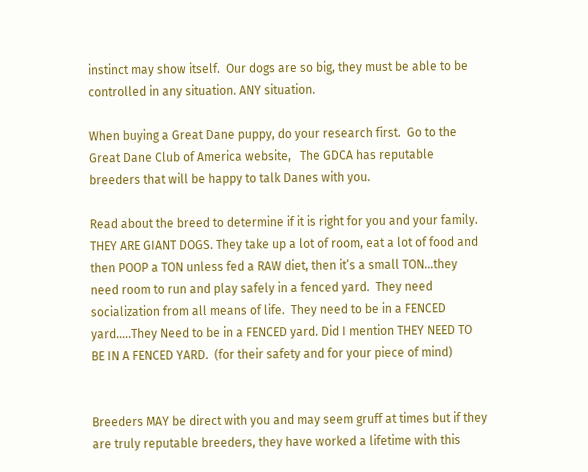instinct may show itself.  Our dogs are so big, they must be able to be controlled in any situation. ANY situation.

When buying a Great Dane puppy, do your research first.  Go to the Great Dane Club of America website,   The GDCA has reputable breeders that will be happy to talk Danes with you.

Read about the breed to determine if it is right for you and your family. THEY ARE GIANT DOGS. They take up a lot of room, eat a lot of food and then POOP a TON unless fed a RAW diet, then it’s a small TON…they need room to run and play safely in a fenced yard.  They need socialization from all means of life.  They need to be in a FENCED yard…..They Need to be in a FENCED yard. Did I mention THEY NEED TO BE IN A FENCED YARD.  (for their safety and for your piece of mind)


Breeders MAY be direct with you and may seem gruff at times but if they are truly reputable breeders, they have worked a lifetime with this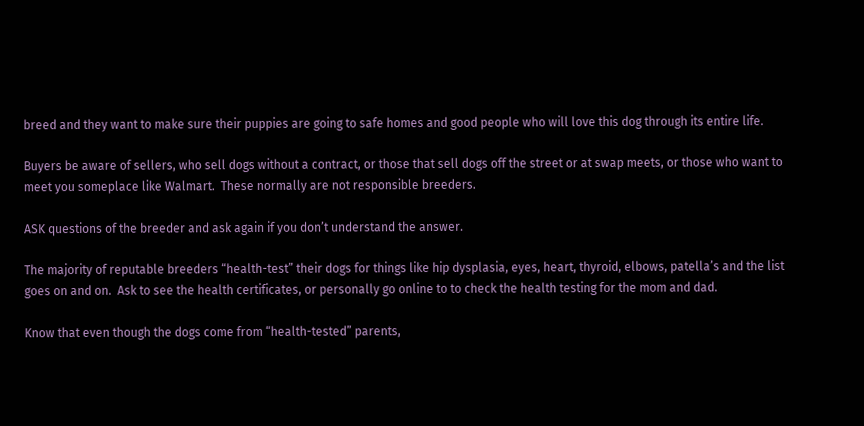breed and they want to make sure their puppies are going to safe homes and good people who will love this dog through its entire life.

Buyers be aware of sellers, who sell dogs without a contract, or those that sell dogs off the street or at swap meets, or those who want to meet you someplace like Walmart.  These normally are not responsible breeders.

ASK questions of the breeder and ask again if you don’t understand the answer.

The majority of reputable breeders “health-test” their dogs for things like hip dysplasia, eyes, heart, thyroid, elbows, patella’s and the list goes on and on.  Ask to see the health certificates, or personally go online to to check the health testing for the mom and dad.

Know that even though the dogs come from “health-tested” parents,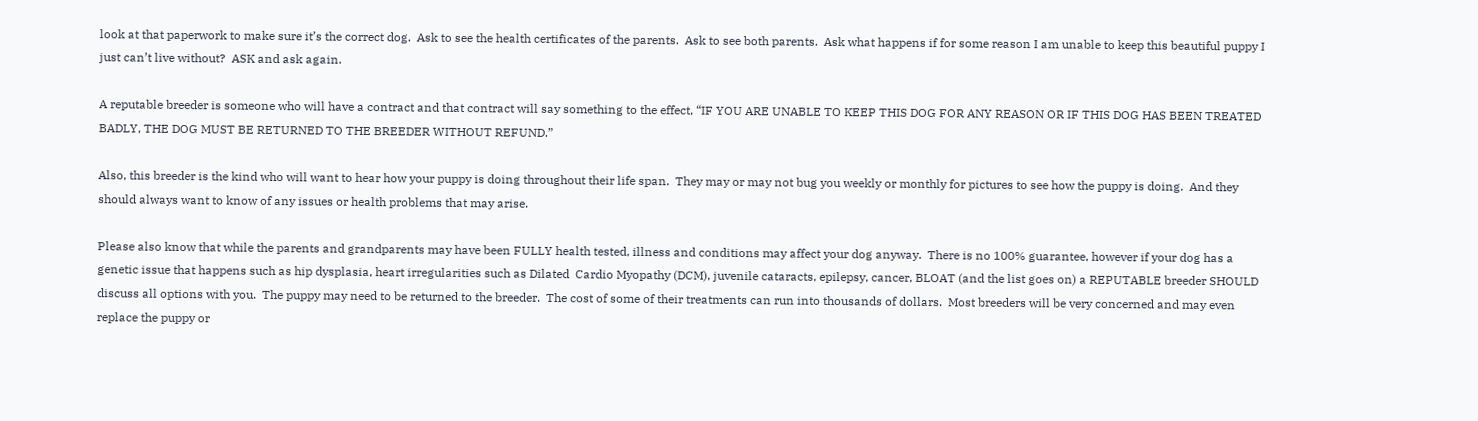look at that paperwork to make sure it’s the correct dog.  Ask to see the health certificates of the parents.  Ask to see both parents.  Ask what happens if for some reason I am unable to keep this beautiful puppy I just can’t live without?  ASK and ask again.

A reputable breeder is someone who will have a contract and that contract will say something to the effect, “IF YOU ARE UNABLE TO KEEP THIS DOG FOR ANY REASON OR IF THIS DOG HAS BEEN TREATED BADLY, THE DOG MUST BE RETURNED TO THE BREEDER WITHOUT REFUND.”

Also, this breeder is the kind who will want to hear how your puppy is doing throughout their life span.  They may or may not bug you weekly or monthly for pictures to see how the puppy is doing.  And they should always want to know of any issues or health problems that may arise.

Please also know that while the parents and grandparents may have been FULLY health tested, illness and conditions may affect your dog anyway.  There is no 100% guarantee, however if your dog has a genetic issue that happens such as hip dysplasia, heart irregularities such as Dilated  Cardio Myopathy (DCM), juvenile cataracts, epilepsy, cancer, BLOAT (and the list goes on) a REPUTABLE breeder SHOULD discuss all options with you.  The puppy may need to be returned to the breeder.  The cost of some of their treatments can run into thousands of dollars.  Most breeders will be very concerned and may even replace the puppy or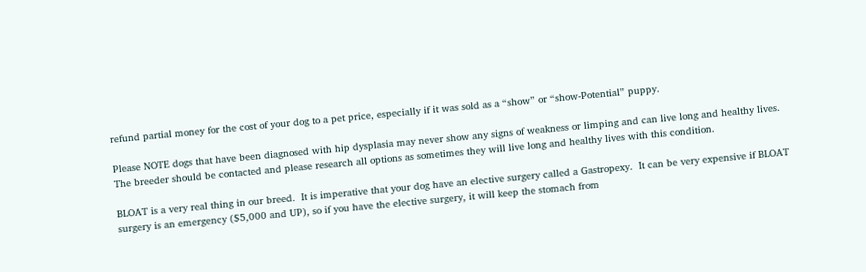refund partial money for the cost of your dog to a pet price, especially if it was sold as a “show” or “show-Potential” puppy.

Please NOTE dogs that have been diagnosed with hip dysplasia may never show any signs of weakness or limping and can live long and healthy lives.  The breeder should be contacted and please research all options as sometimes they will live long and healthy lives with this condition.

BLOAT is a very real thing in our breed.  It is imperative that your dog have an elective surgery called a Gastropexy.  It can be very expensive if BLOAT surgery is an emergency ($5,000 and UP), so if you have the elective surgery, it will keep the stomach from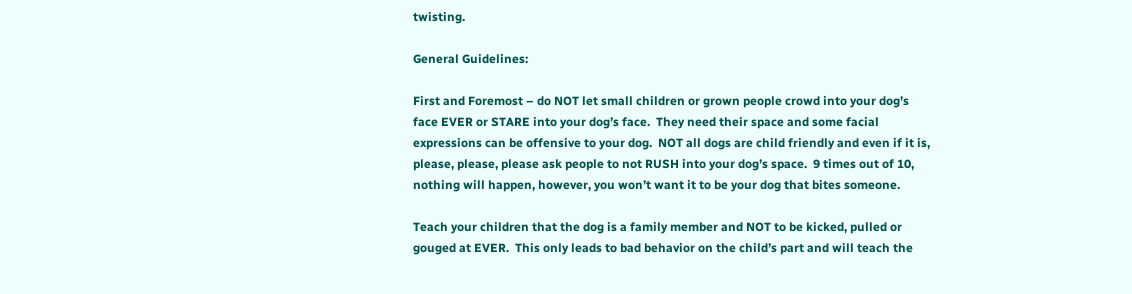twisting.

General Guidelines:

First and Foremost – do NOT let small children or grown people crowd into your dog’s face EVER or STARE into your dog’s face.  They need their space and some facial expressions can be offensive to your dog.  NOT all dogs are child friendly and even if it is, please, please, please ask people to not RUSH into your dog’s space.  9 times out of 10, nothing will happen, however, you won’t want it to be your dog that bites someone.

Teach your children that the dog is a family member and NOT to be kicked, pulled or gouged at EVER.  This only leads to bad behavior on the child’s part and will teach the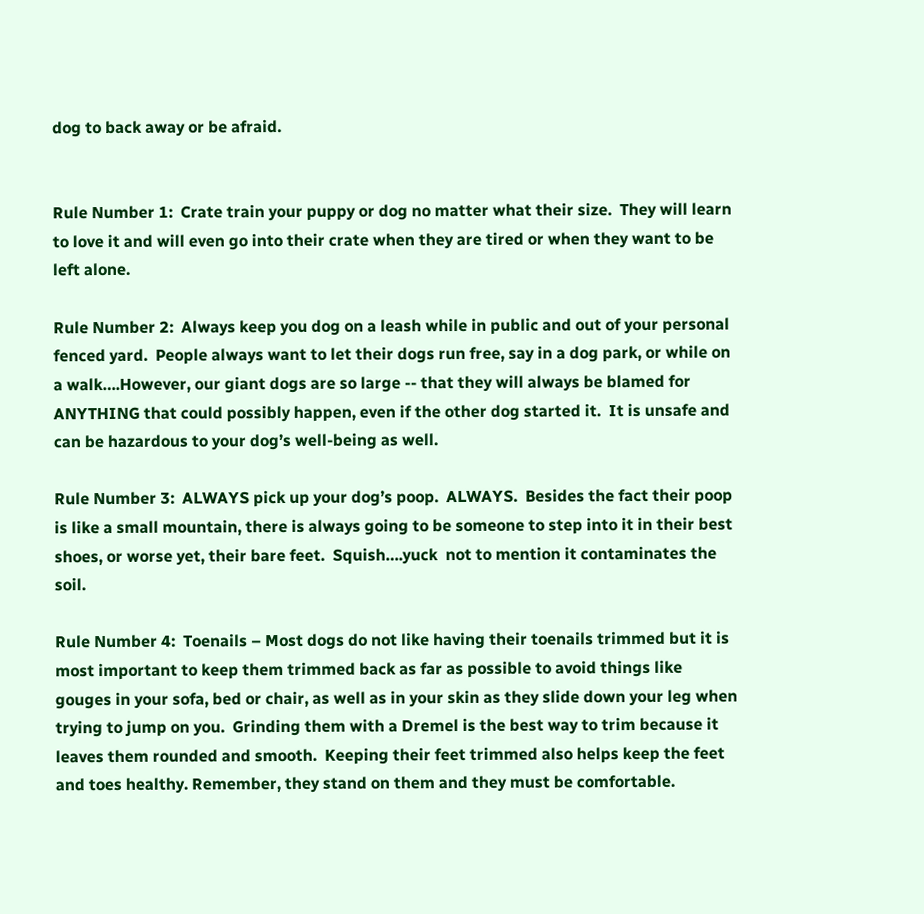dog to back away or be afraid.


Rule Number 1:  Crate train your puppy or dog no matter what their size.  They will learn to love it and will even go into their crate when they are tired or when they want to be left alone.

Rule Number 2:  Always keep you dog on a leash while in public and out of your personal fenced yard.  People always want to let their dogs run free, say in a dog park, or while on a walk….However, our giant dogs are so large -- that they will always be blamed for ANYTHING that could possibly happen, even if the other dog started it.  It is unsafe and can be hazardous to your dog’s well-being as well.

Rule Number 3:  ALWAYS pick up your dog’s poop.  ALWAYS.  Besides the fact their poop is like a small mountain, there is always going to be someone to step into it in their best shoes, or worse yet, their bare feet.  Squish….yuck  not to mention it contaminates the soil.

Rule Number 4:  Toenails – Most dogs do not like having their toenails trimmed but it is most important to keep them trimmed back as far as possible to avoid things like gouges in your sofa, bed or chair, as well as in your skin as they slide down your leg when trying to jump on you.  Grinding them with a Dremel is the best way to trim because it leaves them rounded and smooth.  Keeping their feet trimmed also helps keep the feet and toes healthy. Remember, they stand on them and they must be comfortable.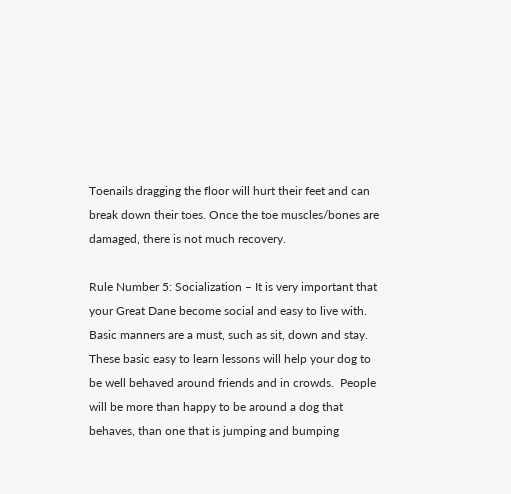Toenails dragging the floor will hurt their feet and can break down their toes. Once the toe muscles/bones are damaged, there is not much recovery.

Rule Number 5: Socialization – It is very important that your Great Dane become social and easy to live with.  Basic manners are a must, such as sit, down and stay.  These basic easy to learn lessons will help your dog to be well behaved around friends and in crowds.  People will be more than happy to be around a dog that behaves, than one that is jumping and bumping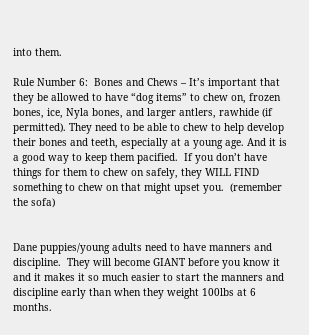into them.

Rule Number 6:  Bones and Chews – It’s important that they be allowed to have “dog items” to chew on, frozen bones, ice, Nyla bones, and larger antlers, rawhide (if permitted). They need to be able to chew to help develop their bones and teeth, especially at a young age. And it is a good way to keep them pacified.  If you don’t have things for them to chew on safely, they WILL FIND something to chew on that might upset you.  (remember the sofa)


Dane puppies/young adults need to have manners and discipline.  They will become GIANT before you know it and it makes it so much easier to start the manners and discipline early than when they weight 100lbs at 6 months.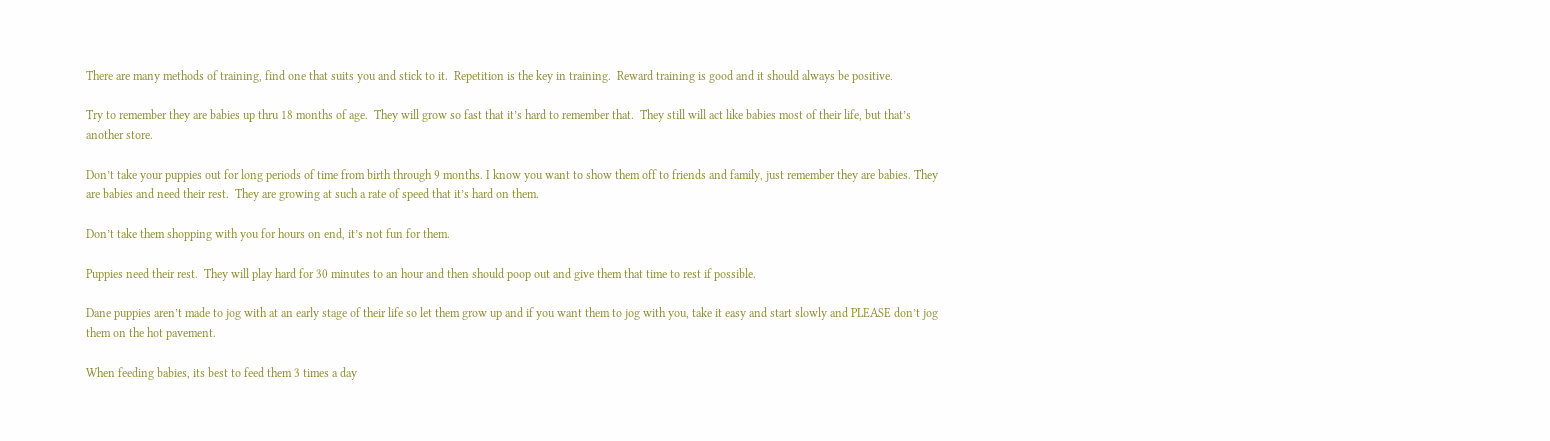There are many methods of training, find one that suits you and stick to it.  Repetition is the key in training.  Reward training is good and it should always be positive.

Try to remember they are babies up thru 18 months of age.  They will grow so fast that it’s hard to remember that.  They still will act like babies most of their life, but that’s another store.

Don’t take your puppies out for long periods of time from birth through 9 months. I know you want to show them off to friends and family, just remember they are babies. They are babies and need their rest.  They are growing at such a rate of speed that it’s hard on them.

Don’t take them shopping with you for hours on end, it’s not fun for them.

Puppies need their rest.  They will play hard for 30 minutes to an hour and then should poop out and give them that time to rest if possible.

Dane puppies aren’t made to jog with at an early stage of their life so let them grow up and if you want them to jog with you, take it easy and start slowly and PLEASE don’t jog them on the hot pavement.

When feeding babies, its best to feed them 3 times a day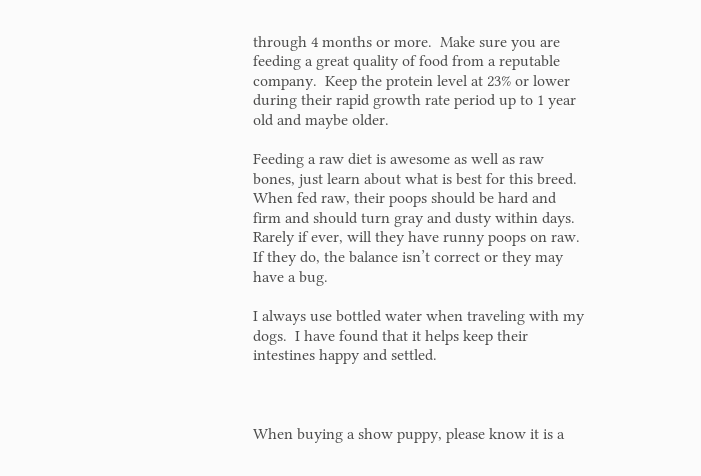through 4 months or more.  Make sure you are feeding a great quality of food from a reputable company.  Keep the protein level at 23% or lower during their rapid growth rate period up to 1 year old and maybe older.

Feeding a raw diet is awesome as well as raw bones, just learn about what is best for this breed.  When fed raw, their poops should be hard and firm and should turn gray and dusty within days. Rarely if ever, will they have runny poops on raw.  If they do, the balance isn’t correct or they may have a bug.

I always use bottled water when traveling with my dogs.  I have found that it helps keep their intestines happy and settled.



When buying a show puppy, please know it is a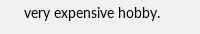very expensive hobby.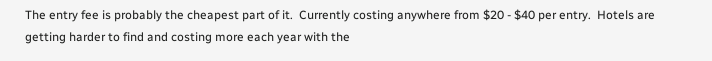The entry fee is probably the cheapest part of it.  Currently costing anywhere from $20 - $40 per entry.  Hotels are getting harder to find and costing more each year with the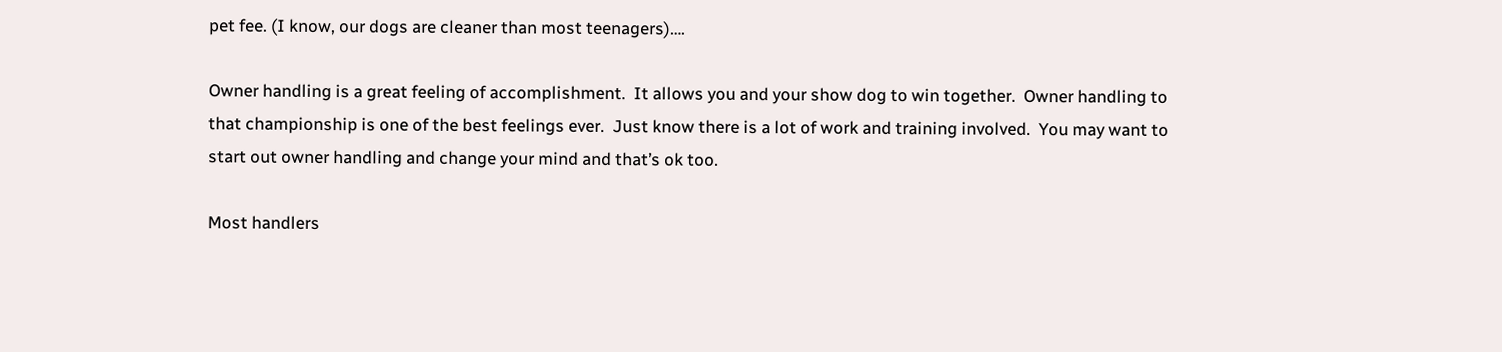pet fee. (I know, our dogs are cleaner than most teenagers)….

Owner handling is a great feeling of accomplishment.  It allows you and your show dog to win together.  Owner handling to that championship is one of the best feelings ever.  Just know there is a lot of work and training involved.  You may want to start out owner handling and change your mind and that’s ok too.

Most handlers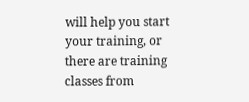will help you start your training, or there are training classes from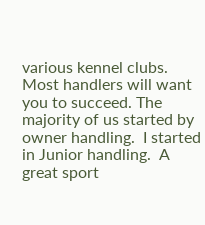various kennel clubs.  Most handlers will want you to succeed. The majority of us started by owner handling.  I started in Junior handling.  A great sport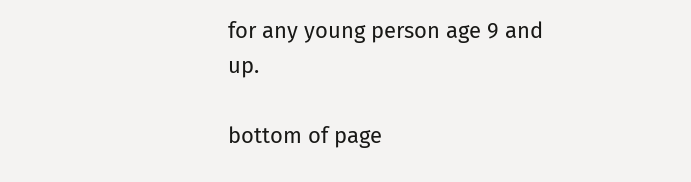for any young person age 9 and up.

bottom of page